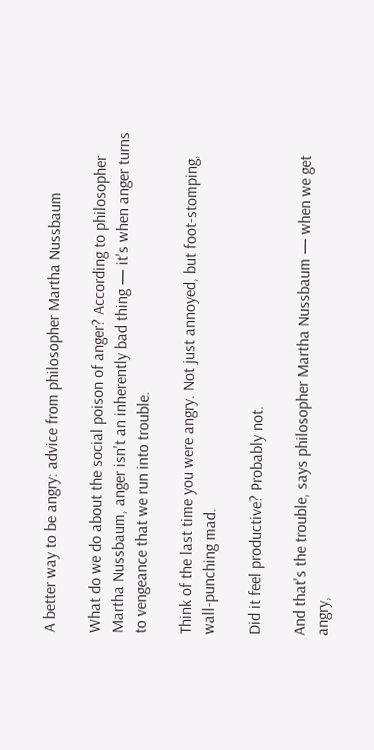A better way to be angry: advice from philosopher Martha Nussbaum

What do we do about the social poison of anger? According to philosopher Martha Nussbaum, anger isn't an inherently bad thing — it's when anger turns to vengeance that we run into trouble.

Think of the last time you were angry. Not just annoyed, but foot-stomping, wall-punching mad.

Did it feel productive? Probably not.

And that's the trouble, says philosopher Martha Nussbaum — when we get angry,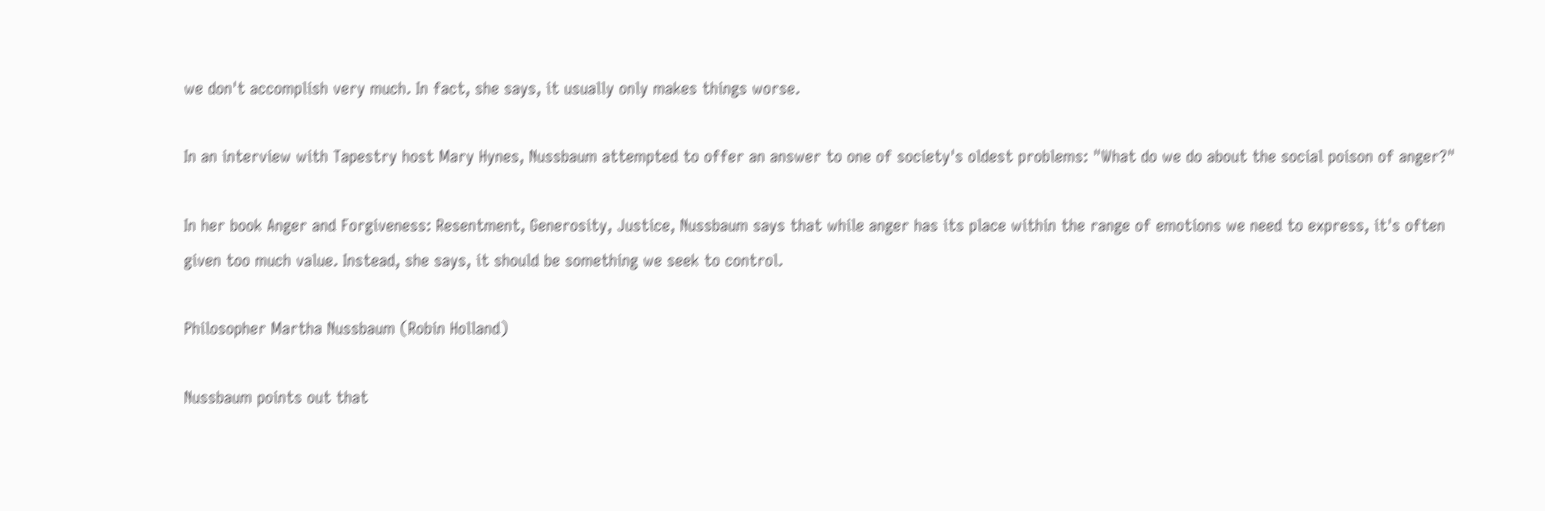we don't accomplish very much. In fact, she says, it usually only makes things worse.

In an interview with Tapestry host Mary Hynes, Nussbaum attempted to offer an answer to one of society's oldest problems: "What do we do about the social poison of anger?"

In her book Anger and Forgiveness: Resentment, Generosity, Justice, Nussbaum says that while anger has its place within the range of emotions we need to express, it's often given too much value. Instead, she says, it should be something we seek to control.

Philosopher Martha Nussbaum (Robin Holland)

Nussbaum points out that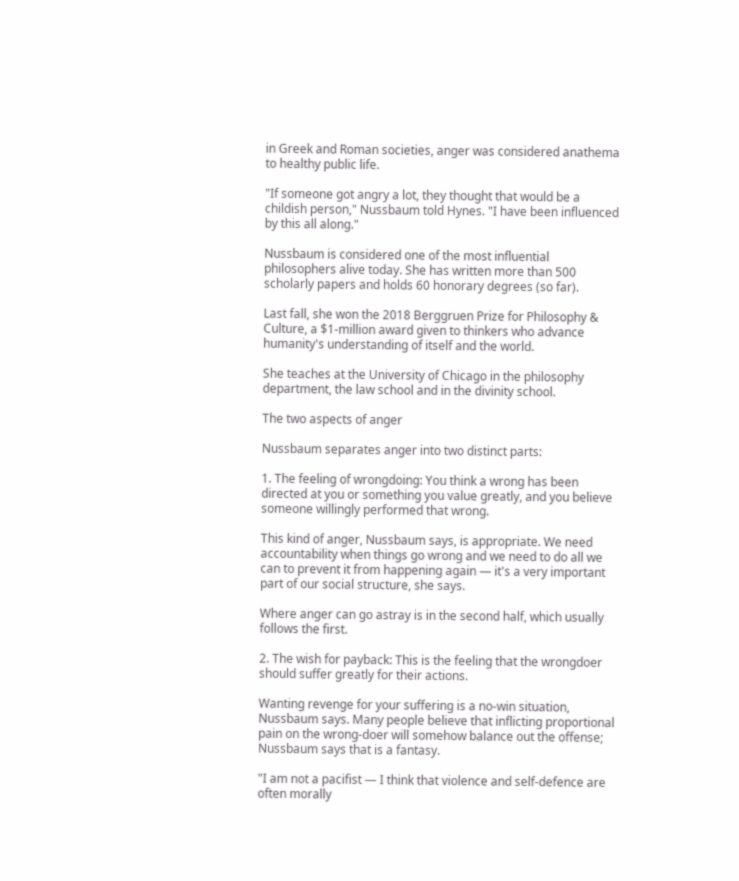in Greek and Roman societies, anger was considered anathema to healthy public life.

"If someone got angry a lot, they thought that would be a childish person," Nussbaum told Hynes. "I have been influenced by this all along."

Nussbaum is considered one of the most influential philosophers alive today. She has written more than 500 scholarly papers and holds 60 honorary degrees (so far).

Last fall, she won the 2018 Berggruen Prize for Philosophy & Culture, a $1-million award given to thinkers who advance humanity's understanding of itself and the world.

She teaches at the University of Chicago in the philosophy department, the law school and in the divinity school.

The two aspects of anger

Nussbaum separates anger into two distinct parts:

1. The feeling of wrongdoing: You think a wrong has been directed at you or something you value greatly, and you believe someone willingly performed that wrong.

This kind of anger, Nussbaum says, is appropriate. We need accountability when things go wrong and we need to do all we can to prevent it from happening again — it's a very important part of our social structure, she says.

Where anger can go astray is in the second half, which usually follows the first.

2. The wish for payback: This is the feeling that the wrongdoer should suffer greatly for their actions.

Wanting revenge for your suffering is a no-win situation, Nussbaum says. Many people believe that inflicting proportional pain on the wrong-doer will somehow balance out the offense; Nussbaum says that is a fantasy.

"I am not a pacifist — I think that violence and self-defence are often morally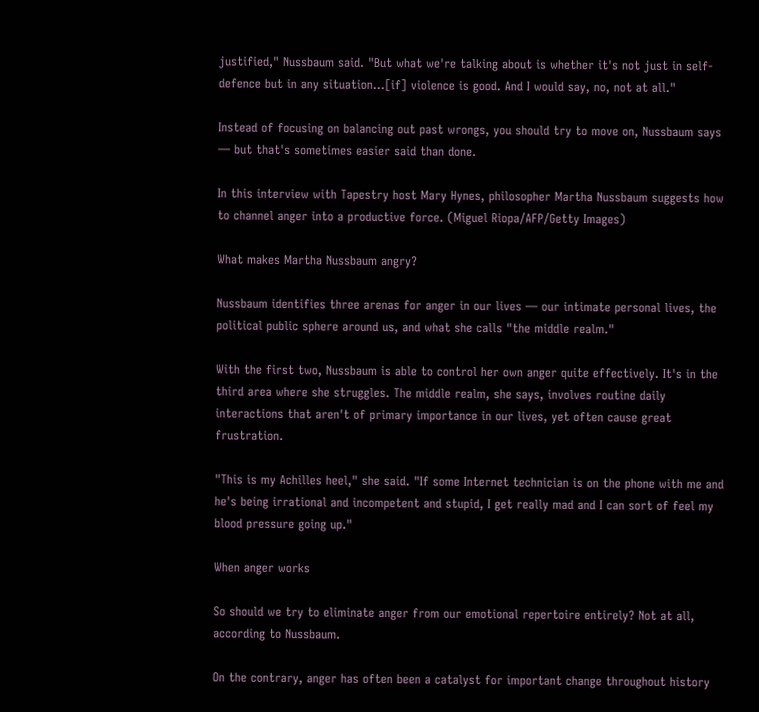justified," Nussbaum said. "But what we're talking about is whether it's not just in self-defence but in any situation…[if] violence is good. And I would say, no, not at all."

Instead of focusing on balancing out past wrongs, you should try to move on, Nussbaum says — but that's sometimes easier said than done.

In this interview with Tapestry host Mary Hynes, philosopher Martha Nussbaum suggests how to channel anger into a productive force. (Miguel Riopa/AFP/Getty Images)

What makes Martha Nussbaum angry?

Nussbaum identifies three arenas for anger in our lives — our intimate personal lives, the political public sphere around us, and what she calls "the middle realm."

With the first two, Nussbaum is able to control her own anger quite effectively. It's in the third area where she struggles. The middle realm, she says, involves routine daily interactions that aren't of primary importance in our lives, yet often cause great frustration.

"This is my Achilles heel," she said. "If some Internet technician is on the phone with me and he's being irrational and incompetent and stupid, I get really mad and I can sort of feel my blood pressure going up."

When anger works

So should we try to eliminate anger from our emotional repertoire entirely? Not at all, according to Nussbaum.

On the contrary, anger has often been a catalyst for important change throughout history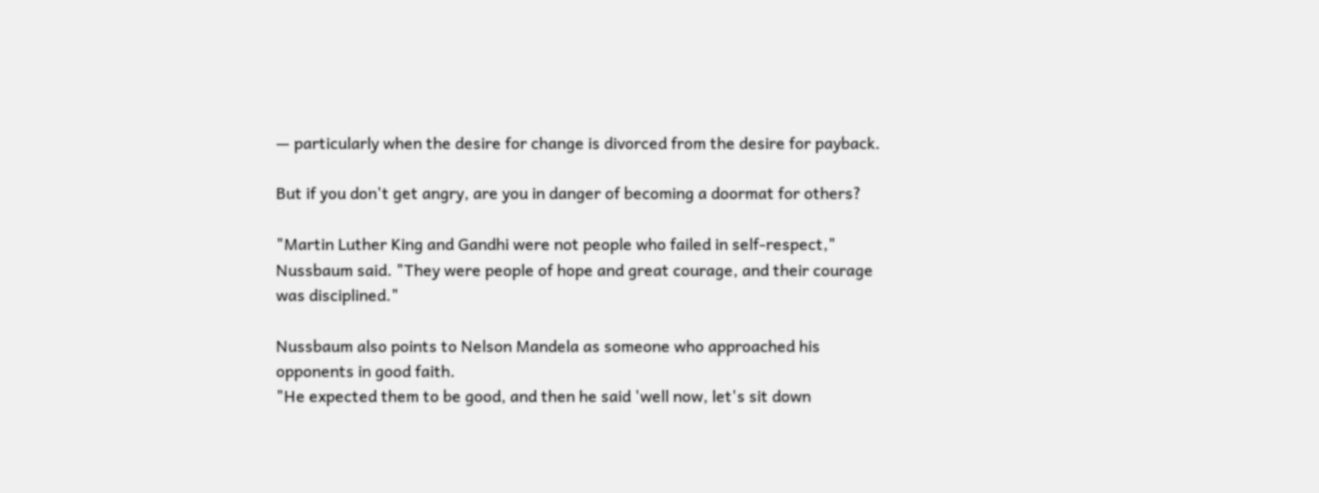— particularly when the desire for change is divorced from the desire for payback.

But if you don't get angry, are you in danger of becoming a doormat for others?

"Martin Luther King and Gandhi were not people who failed in self-respect," Nussbaum said. "They were people of hope and great courage, and their courage was disciplined."

Nussbaum also points to Nelson Mandela as someone who approached his opponents in good faith.
"He expected them to be good, and then he said 'well now, let's sit down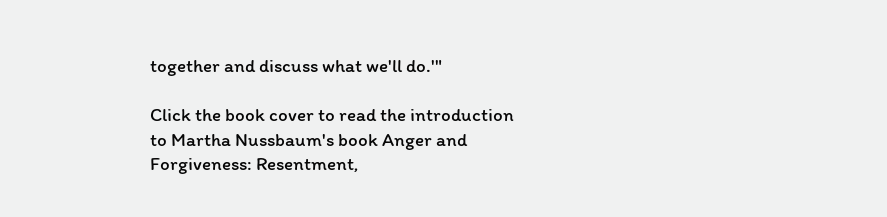together and discuss what we'll do.'"

Click the book cover to read the introduction to Martha Nussbaum's book Anger and Forgiveness: Resentment,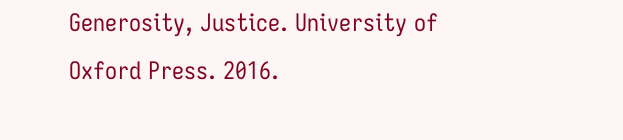Generosity, Justice. University of Oxford Press. 2016.